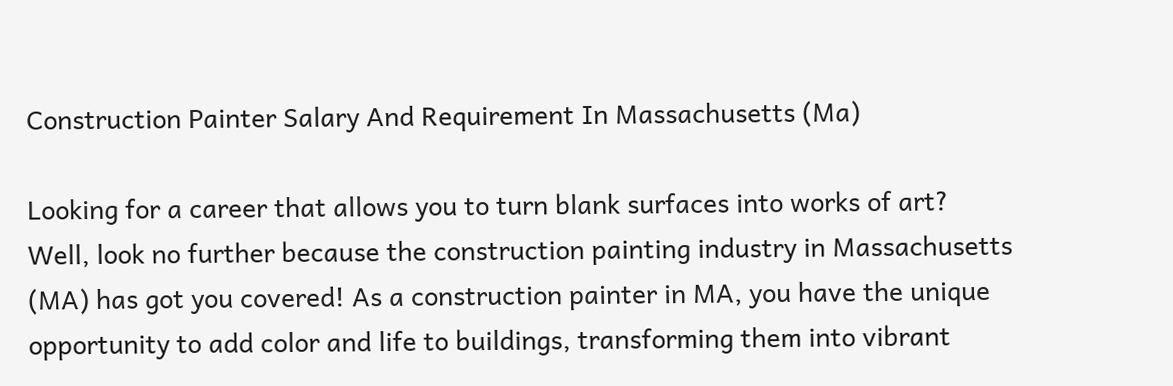Construction Painter Salary And Requirement In Massachusetts (Ma)

Looking for a career that allows you to turn blank surfaces into works of art? Well, look no further because the construction painting industry in Massachusetts (MA) has got you covered! As a construction painter in MA, you have the unique opportunity to add color and life to buildings, transforming them into vibrant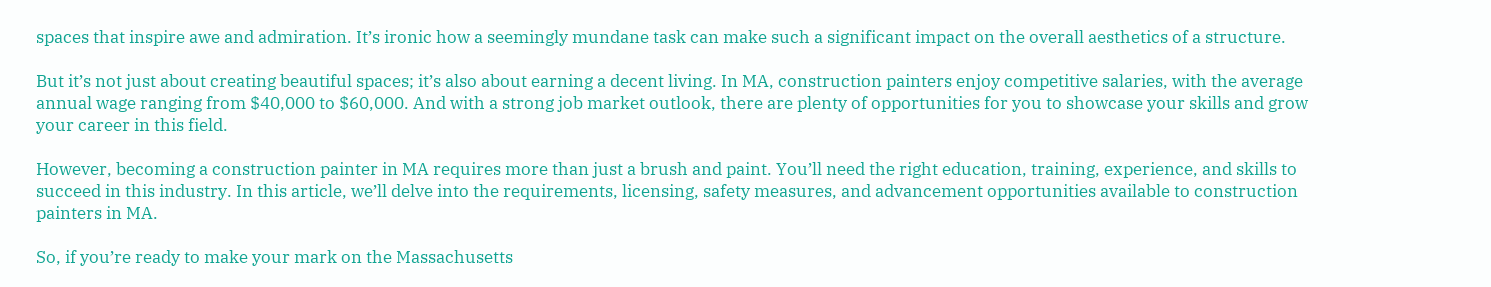spaces that inspire awe and admiration. It’s ironic how a seemingly mundane task can make such a significant impact on the overall aesthetics of a structure.

But it’s not just about creating beautiful spaces; it’s also about earning a decent living. In MA, construction painters enjoy competitive salaries, with the average annual wage ranging from $40,000 to $60,000. And with a strong job market outlook, there are plenty of opportunities for you to showcase your skills and grow your career in this field.

However, becoming a construction painter in MA requires more than just a brush and paint. You’ll need the right education, training, experience, and skills to succeed in this industry. In this article, we’ll delve into the requirements, licensing, safety measures, and advancement opportunities available to construction painters in MA.

So, if you’re ready to make your mark on the Massachusetts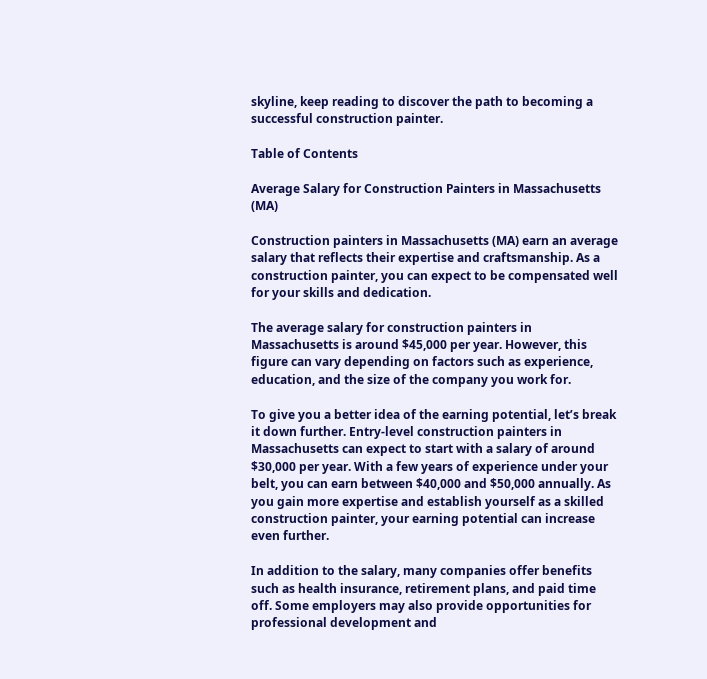skyline, keep reading to discover the path to becoming a successful construction painter.

Table of Contents

Average Salary for Construction Painters in Massachusetts (MA)

Construction painters in Massachusetts (MA) earn an average salary that reflects their expertise and craftsmanship. As a construction painter, you can expect to be compensated well for your skills and dedication.

The average salary for construction painters in Massachusetts is around $45,000 per year. However, this figure can vary depending on factors such as experience, education, and the size of the company you work for.

To give you a better idea of the earning potential, let’s break it down further. Entry-level construction painters in Massachusetts can expect to start with a salary of around $30,000 per year. With a few years of experience under your belt, you can earn between $40,000 and $50,000 annually. As you gain more expertise and establish yourself as a skilled construction painter, your earning potential can increase even further.

In addition to the salary, many companies offer benefits such as health insurance, retirement plans, and paid time off. Some employers may also provide opportunities for professional development and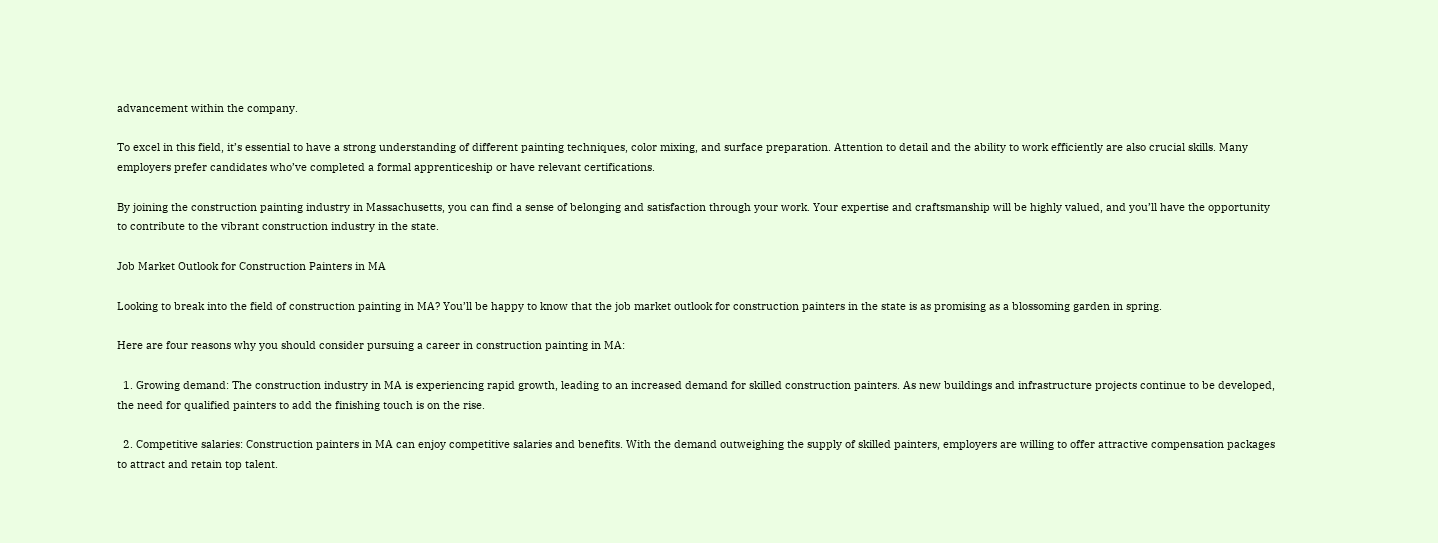advancement within the company.

To excel in this field, it’s essential to have a strong understanding of different painting techniques, color mixing, and surface preparation. Attention to detail and the ability to work efficiently are also crucial skills. Many employers prefer candidates who’ve completed a formal apprenticeship or have relevant certifications.

By joining the construction painting industry in Massachusetts, you can find a sense of belonging and satisfaction through your work. Your expertise and craftsmanship will be highly valued, and you’ll have the opportunity to contribute to the vibrant construction industry in the state.

Job Market Outlook for Construction Painters in MA

Looking to break into the field of construction painting in MA? You’ll be happy to know that the job market outlook for construction painters in the state is as promising as a blossoming garden in spring.

Here are four reasons why you should consider pursuing a career in construction painting in MA:

  1. Growing demand: The construction industry in MA is experiencing rapid growth, leading to an increased demand for skilled construction painters. As new buildings and infrastructure projects continue to be developed, the need for qualified painters to add the finishing touch is on the rise.

  2. Competitive salaries: Construction painters in MA can enjoy competitive salaries and benefits. With the demand outweighing the supply of skilled painters, employers are willing to offer attractive compensation packages to attract and retain top talent.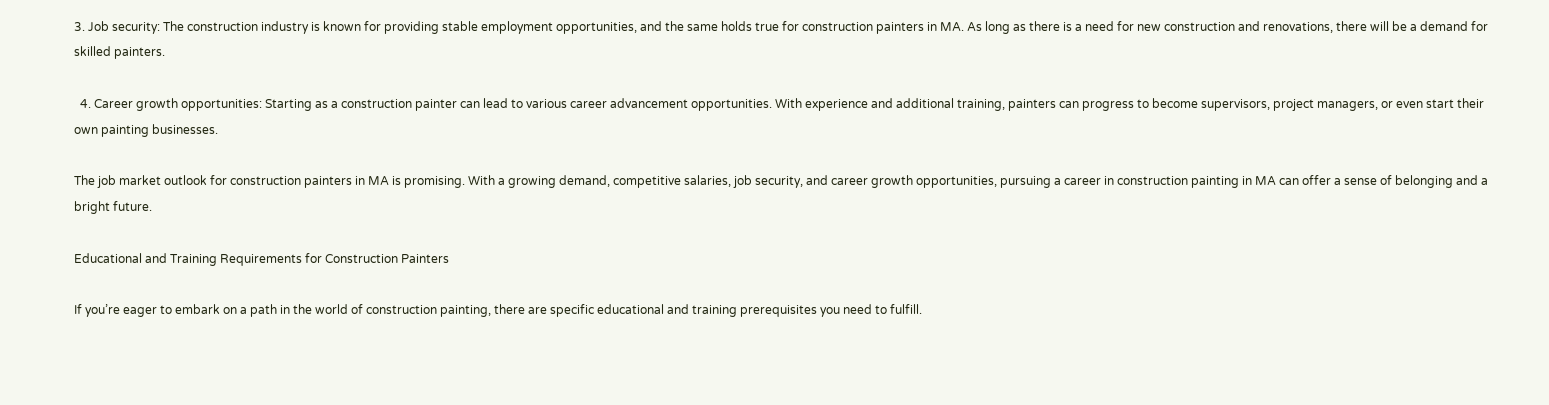3. Job security: The construction industry is known for providing stable employment opportunities, and the same holds true for construction painters in MA. As long as there is a need for new construction and renovations, there will be a demand for skilled painters.

  4. Career growth opportunities: Starting as a construction painter can lead to various career advancement opportunities. With experience and additional training, painters can progress to become supervisors, project managers, or even start their own painting businesses.

The job market outlook for construction painters in MA is promising. With a growing demand, competitive salaries, job security, and career growth opportunities, pursuing a career in construction painting in MA can offer a sense of belonging and a bright future.

Educational and Training Requirements for Construction Painters

If you’re eager to embark on a path in the world of construction painting, there are specific educational and training prerequisites you need to fulfill.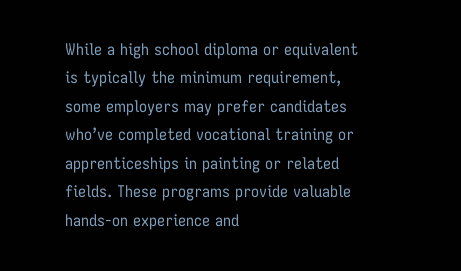While a high school diploma or equivalent is typically the minimum requirement, some employers may prefer candidates who’ve completed vocational training or apprenticeships in painting or related fields. These programs provide valuable hands-on experience and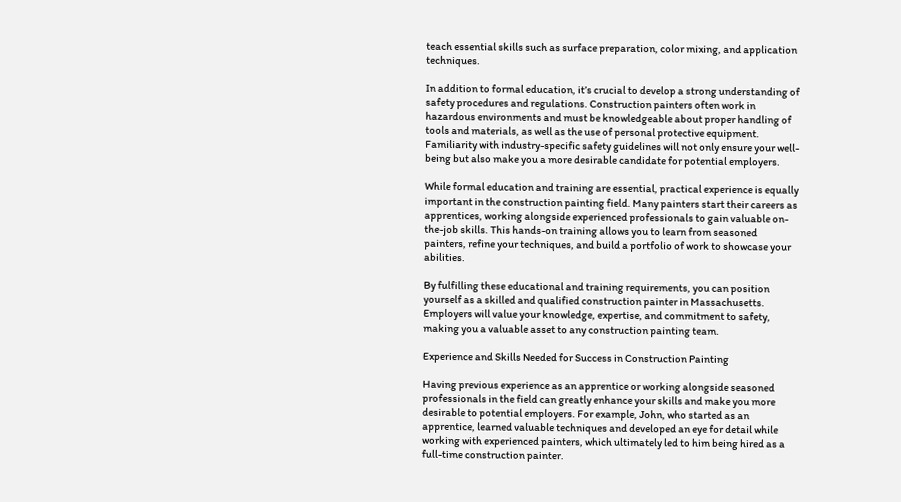teach essential skills such as surface preparation, color mixing, and application techniques.

In addition to formal education, it’s crucial to develop a strong understanding of safety procedures and regulations. Construction painters often work in hazardous environments and must be knowledgeable about proper handling of tools and materials, as well as the use of personal protective equipment. Familiarity with industry-specific safety guidelines will not only ensure your well-being but also make you a more desirable candidate for potential employers.

While formal education and training are essential, practical experience is equally important in the construction painting field. Many painters start their careers as apprentices, working alongside experienced professionals to gain valuable on-the-job skills. This hands-on training allows you to learn from seasoned painters, refine your techniques, and build a portfolio of work to showcase your abilities.

By fulfilling these educational and training requirements, you can position yourself as a skilled and qualified construction painter in Massachusetts. Employers will value your knowledge, expertise, and commitment to safety, making you a valuable asset to any construction painting team.

Experience and Skills Needed for Success in Construction Painting

Having previous experience as an apprentice or working alongside seasoned professionals in the field can greatly enhance your skills and make you more desirable to potential employers. For example, John, who started as an apprentice, learned valuable techniques and developed an eye for detail while working with experienced painters, which ultimately led to him being hired as a full-time construction painter.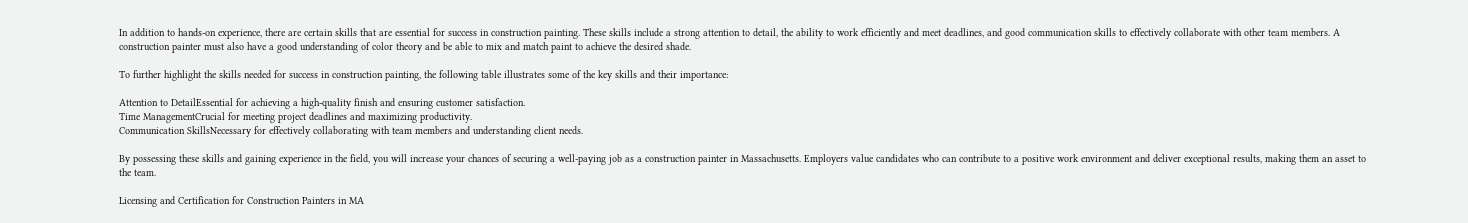In addition to hands-on experience, there are certain skills that are essential for success in construction painting. These skills include a strong attention to detail, the ability to work efficiently and meet deadlines, and good communication skills to effectively collaborate with other team members. A construction painter must also have a good understanding of color theory and be able to mix and match paint to achieve the desired shade.

To further highlight the skills needed for success in construction painting, the following table illustrates some of the key skills and their importance:

Attention to DetailEssential for achieving a high-quality finish and ensuring customer satisfaction.
Time ManagementCrucial for meeting project deadlines and maximizing productivity.
Communication SkillsNecessary for effectively collaborating with team members and understanding client needs.

By possessing these skills and gaining experience in the field, you will increase your chances of securing a well-paying job as a construction painter in Massachusetts. Employers value candidates who can contribute to a positive work environment and deliver exceptional results, making them an asset to the team.

Licensing and Certification for Construction Painters in MA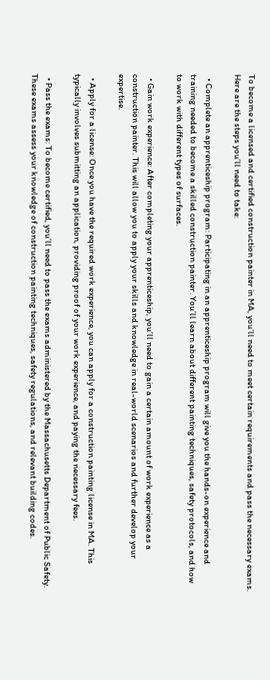To become a licensed and certified construction painter in MA, you’ll need to meet certain requirements and pass the necessary exams. Here are the steps you’ll need to take:

  • Complete an apprenticeship program: Participating in an apprenticeship program will give you the hands-on experience and training needed to become a skilled construction painter. You’ll learn about different painting techniques, safety protocols, and how to work with different types of surfaces.

  • Gain work experience: After completing your apprenticeship, you’ll need to gain a certain amount of work experience as a construction painter. This will allow you to apply your skills and knowledge in real-world scenarios and further develop your expertise.

  • Apply for a license: Once you have the required work experience, you can apply for a construction painting license in MA. This typically involves submitting an application, providing proof of your work experience, and paying the necessary fees.

  • Pass the exams: To become certified, you’ll need to pass the exams administered by the Massachusetts Department of Public Safety. These exams assess your knowledge of construction painting techniques, safety regulations, and relevant building codes.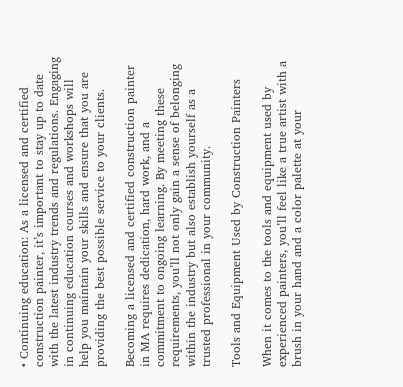• Continuing education: As a licensed and certified construction painter, it’s important to stay up to date with the latest industry trends and regulations. Engaging in continuing education courses and workshops will help you maintain your skills and ensure that you are providing the best possible service to your clients.

Becoming a licensed and certified construction painter in MA requires dedication, hard work, and a commitment to ongoing learning. By meeting these requirements, you’ll not only gain a sense of belonging within the industry but also establish yourself as a trusted professional in your community.

Tools and Equipment Used by Construction Painters

When it comes to the tools and equipment used by experienced painters, you’ll feel like a true artist with a brush in your hand and a color palette at your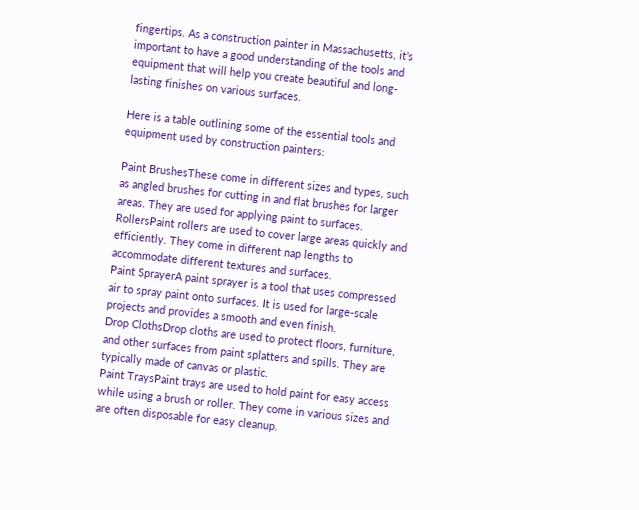fingertips. As a construction painter in Massachusetts, it’s important to have a good understanding of the tools and equipment that will help you create beautiful and long-lasting finishes on various surfaces.

Here is a table outlining some of the essential tools and equipment used by construction painters:

Paint BrushesThese come in different sizes and types, such as angled brushes for cutting in and flat brushes for larger areas. They are used for applying paint to surfaces.
RollersPaint rollers are used to cover large areas quickly and efficiently. They come in different nap lengths to accommodate different textures and surfaces.
Paint SprayerA paint sprayer is a tool that uses compressed air to spray paint onto surfaces. It is used for large-scale projects and provides a smooth and even finish.
Drop ClothsDrop cloths are used to protect floors, furniture, and other surfaces from paint splatters and spills. They are typically made of canvas or plastic.
Paint TraysPaint trays are used to hold paint for easy access while using a brush or roller. They come in various sizes and are often disposable for easy cleanup.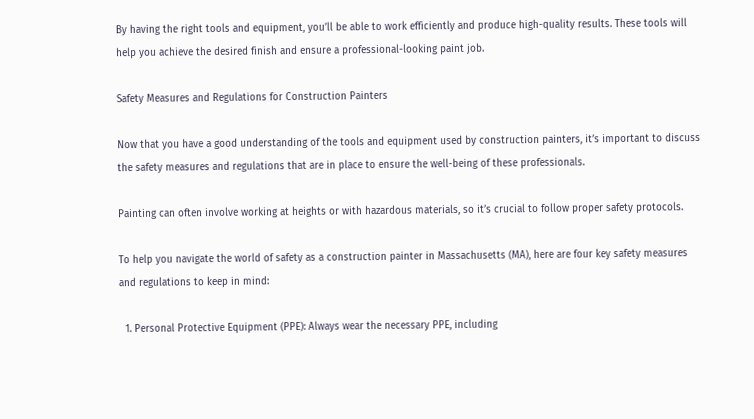By having the right tools and equipment, you’ll be able to work efficiently and produce high-quality results. These tools will help you achieve the desired finish and ensure a professional-looking paint job.

Safety Measures and Regulations for Construction Painters

Now that you have a good understanding of the tools and equipment used by construction painters, it’s important to discuss the safety measures and regulations that are in place to ensure the well-being of these professionals.

Painting can often involve working at heights or with hazardous materials, so it’s crucial to follow proper safety protocols.

To help you navigate the world of safety as a construction painter in Massachusetts (MA), here are four key safety measures and regulations to keep in mind:

  1. Personal Protective Equipment (PPE): Always wear the necessary PPE, including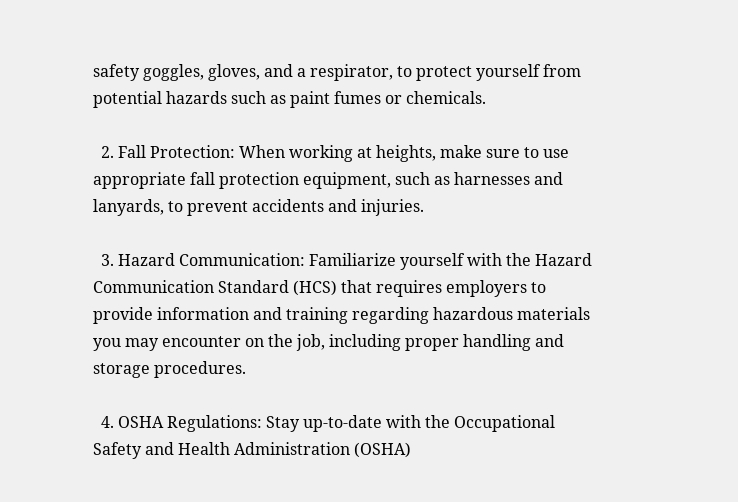safety goggles, gloves, and a respirator, to protect yourself from potential hazards such as paint fumes or chemicals.

  2. Fall Protection: When working at heights, make sure to use appropriate fall protection equipment, such as harnesses and lanyards, to prevent accidents and injuries.

  3. Hazard Communication: Familiarize yourself with the Hazard Communication Standard (HCS) that requires employers to provide information and training regarding hazardous materials you may encounter on the job, including proper handling and storage procedures.

  4. OSHA Regulations: Stay up-to-date with the Occupational Safety and Health Administration (OSHA)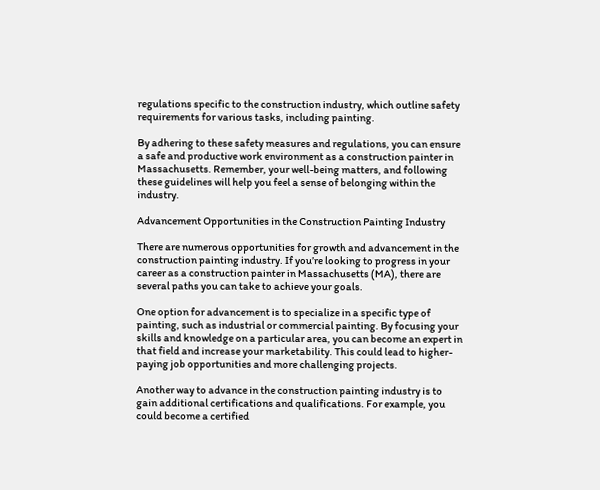regulations specific to the construction industry, which outline safety requirements for various tasks, including painting.

By adhering to these safety measures and regulations, you can ensure a safe and productive work environment as a construction painter in Massachusetts. Remember, your well-being matters, and following these guidelines will help you feel a sense of belonging within the industry.

Advancement Opportunities in the Construction Painting Industry

There are numerous opportunities for growth and advancement in the construction painting industry. If you’re looking to progress in your career as a construction painter in Massachusetts (MA), there are several paths you can take to achieve your goals.

One option for advancement is to specialize in a specific type of painting, such as industrial or commercial painting. By focusing your skills and knowledge on a particular area, you can become an expert in that field and increase your marketability. This could lead to higher-paying job opportunities and more challenging projects.

Another way to advance in the construction painting industry is to gain additional certifications and qualifications. For example, you could become a certified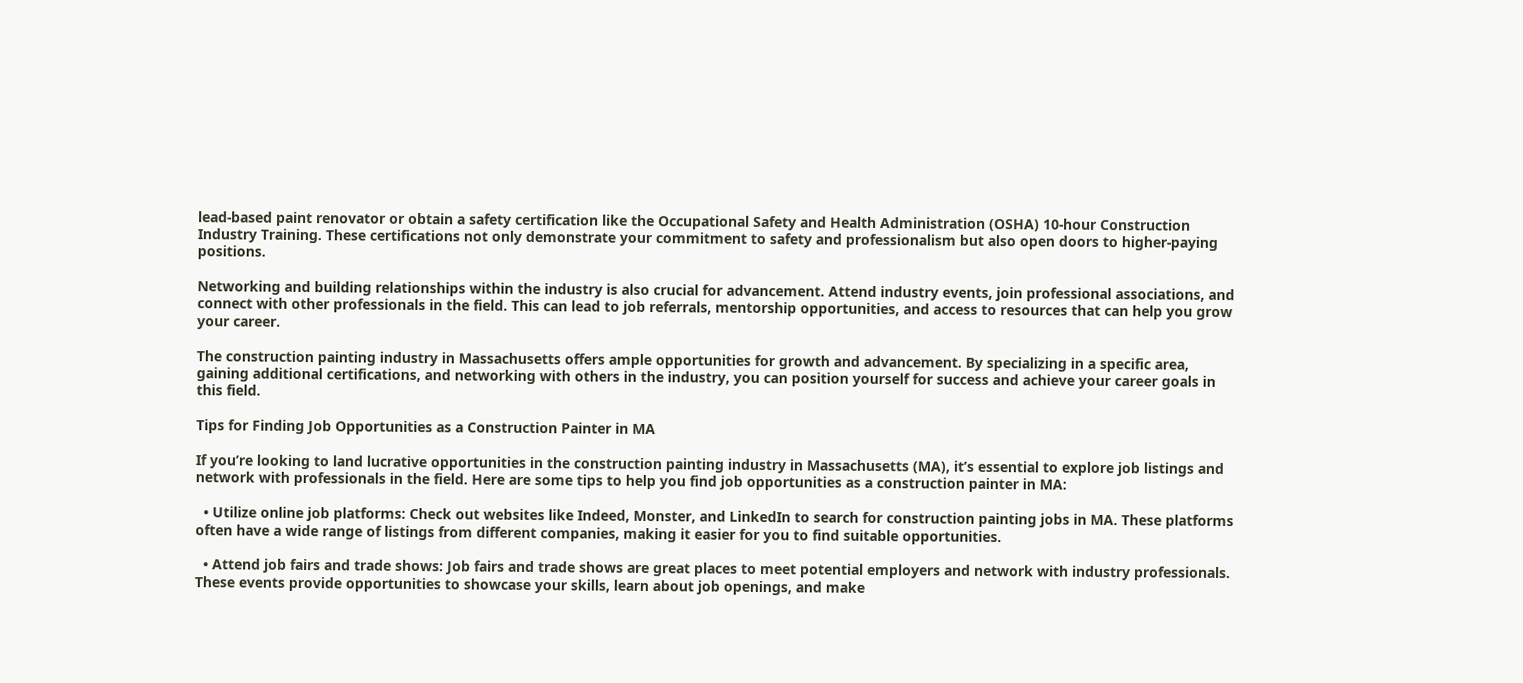lead-based paint renovator or obtain a safety certification like the Occupational Safety and Health Administration (OSHA) 10-hour Construction Industry Training. These certifications not only demonstrate your commitment to safety and professionalism but also open doors to higher-paying positions.

Networking and building relationships within the industry is also crucial for advancement. Attend industry events, join professional associations, and connect with other professionals in the field. This can lead to job referrals, mentorship opportunities, and access to resources that can help you grow your career.

The construction painting industry in Massachusetts offers ample opportunities for growth and advancement. By specializing in a specific area, gaining additional certifications, and networking with others in the industry, you can position yourself for success and achieve your career goals in this field.

Tips for Finding Job Opportunities as a Construction Painter in MA

If you’re looking to land lucrative opportunities in the construction painting industry in Massachusetts (MA), it’s essential to explore job listings and network with professionals in the field. Here are some tips to help you find job opportunities as a construction painter in MA:

  • Utilize online job platforms: Check out websites like Indeed, Monster, and LinkedIn to search for construction painting jobs in MA. These platforms often have a wide range of listings from different companies, making it easier for you to find suitable opportunities.

  • Attend job fairs and trade shows: Job fairs and trade shows are great places to meet potential employers and network with industry professionals. These events provide opportunities to showcase your skills, learn about job openings, and make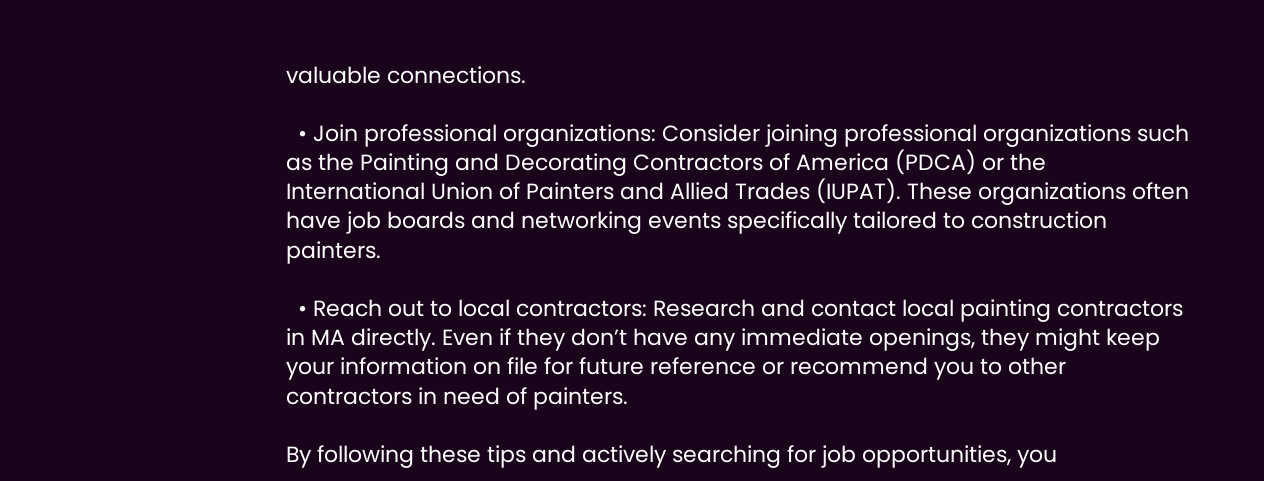valuable connections.

  • Join professional organizations: Consider joining professional organizations such as the Painting and Decorating Contractors of America (PDCA) or the International Union of Painters and Allied Trades (IUPAT). These organizations often have job boards and networking events specifically tailored to construction painters.

  • Reach out to local contractors: Research and contact local painting contractors in MA directly. Even if they don’t have any immediate openings, they might keep your information on file for future reference or recommend you to other contractors in need of painters.

By following these tips and actively searching for job opportunities, you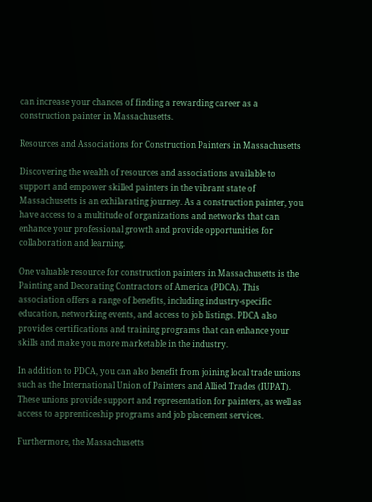can increase your chances of finding a rewarding career as a construction painter in Massachusetts.

Resources and Associations for Construction Painters in Massachusetts

Discovering the wealth of resources and associations available to support and empower skilled painters in the vibrant state of Massachusetts is an exhilarating journey. As a construction painter, you have access to a multitude of organizations and networks that can enhance your professional growth and provide opportunities for collaboration and learning.

One valuable resource for construction painters in Massachusetts is the Painting and Decorating Contractors of America (PDCA). This association offers a range of benefits, including industry-specific education, networking events, and access to job listings. PDCA also provides certifications and training programs that can enhance your skills and make you more marketable in the industry.

In addition to PDCA, you can also benefit from joining local trade unions such as the International Union of Painters and Allied Trades (IUPAT). These unions provide support and representation for painters, as well as access to apprenticeship programs and job placement services.

Furthermore, the Massachusetts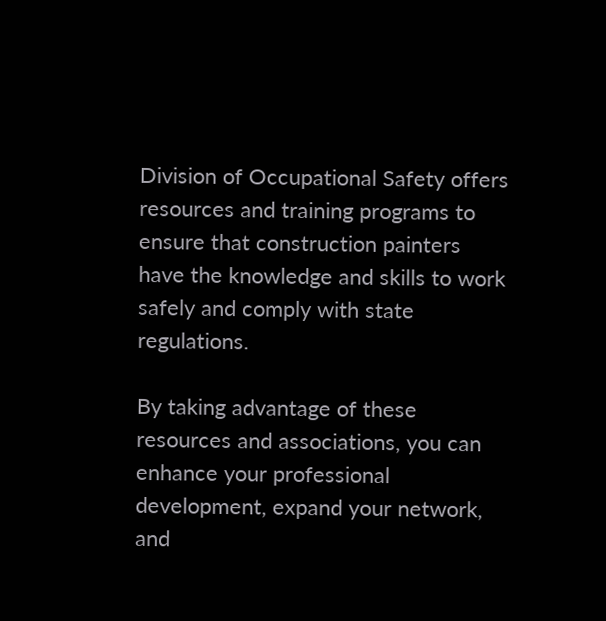Division of Occupational Safety offers resources and training programs to ensure that construction painters have the knowledge and skills to work safely and comply with state regulations.

By taking advantage of these resources and associations, you can enhance your professional development, expand your network, and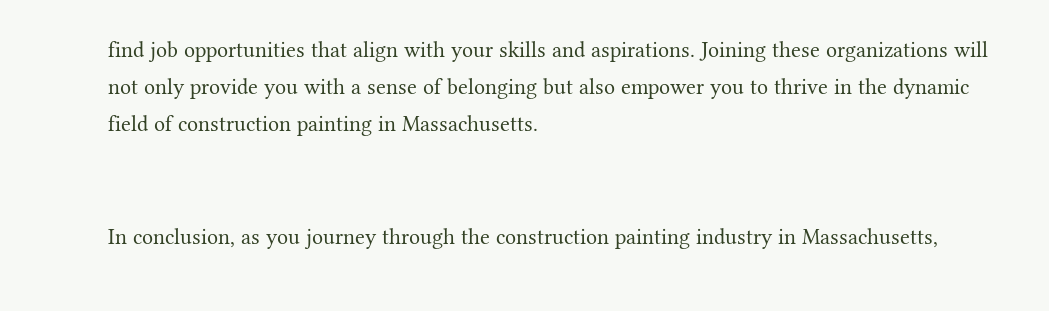find job opportunities that align with your skills and aspirations. Joining these organizations will not only provide you with a sense of belonging but also empower you to thrive in the dynamic field of construction painting in Massachusetts.


In conclusion, as you journey through the construction painting industry in Massachusetts,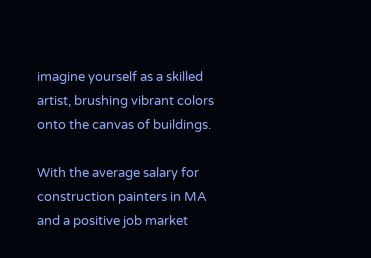imagine yourself as a skilled artist, brushing vibrant colors onto the canvas of buildings.

With the average salary for construction painters in MA and a positive job market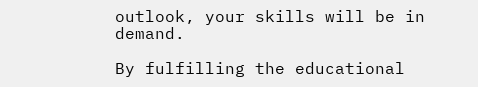outlook, your skills will be in demand.

By fulfilling the educational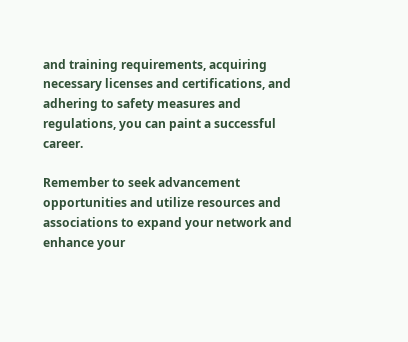and training requirements, acquiring necessary licenses and certifications, and adhering to safety measures and regulations, you can paint a successful career.

Remember to seek advancement opportunities and utilize resources and associations to expand your network and enhance your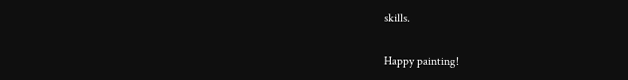skills.

Happy painting!